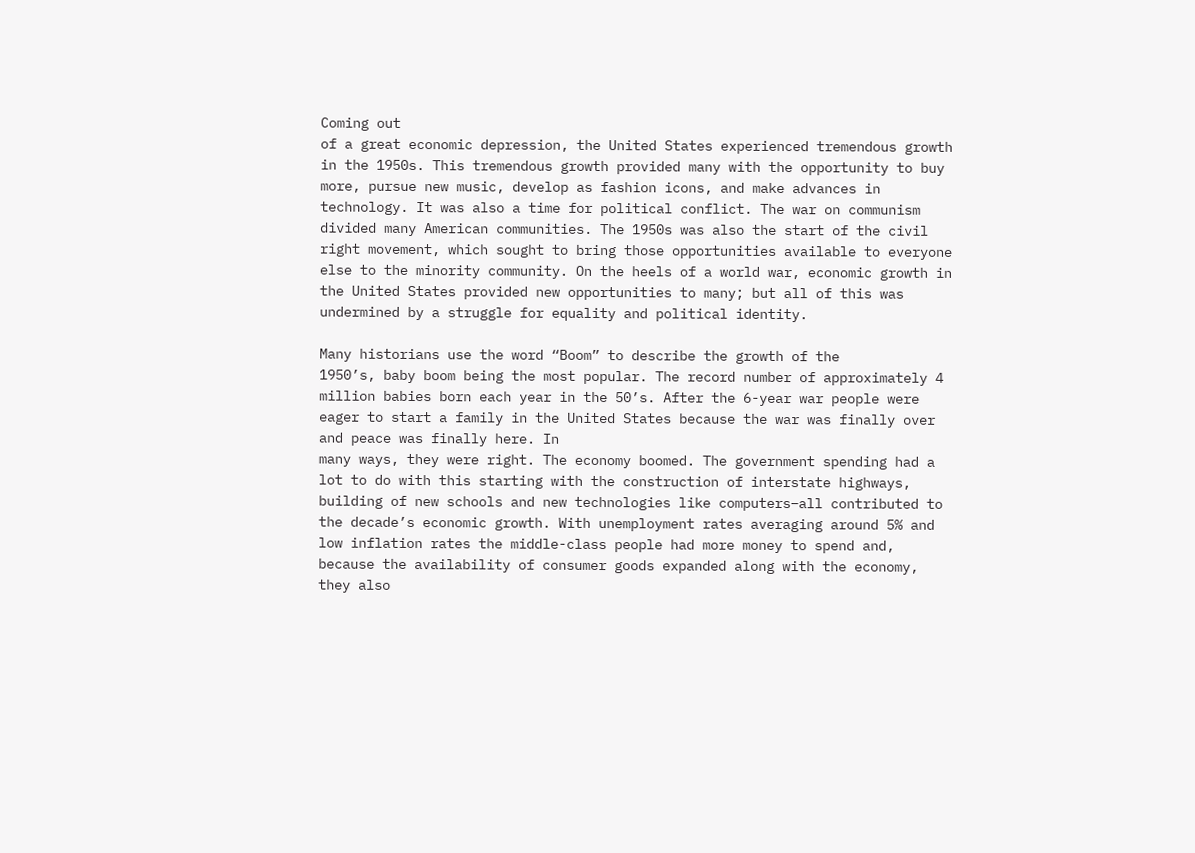Coming out
of a great economic depression, the United States experienced tremendous growth
in the 1950s. This tremendous growth provided many with the opportunity to buy
more, pursue new music, develop as fashion icons, and make advances in
technology. It was also a time for political conflict. The war on communism
divided many American communities. The 1950s was also the start of the civil
right movement, which sought to bring those opportunities available to everyone
else to the minority community. On the heels of a world war, economic growth in
the United States provided new opportunities to many; but all of this was
undermined by a struggle for equality and political identity.

Many historians use the word “Boom” to describe the growth of the
1950’s, baby boom being the most popular. The record number of approximately 4
million babies born each year in the 50’s. After the 6-year war people were
eager to start a family in the United States because the war was finally over
and peace was finally here. In
many ways, they were right. The economy boomed. The government spending had a
lot to do with this starting with the construction of interstate highways,
building of new schools and new technologies like computers–all contributed to
the decade’s economic growth. With unemployment rates averaging around 5% and
low inflation rates the middle-class people had more money to spend and,
because the availability of consumer goods expanded along with the economy,
they also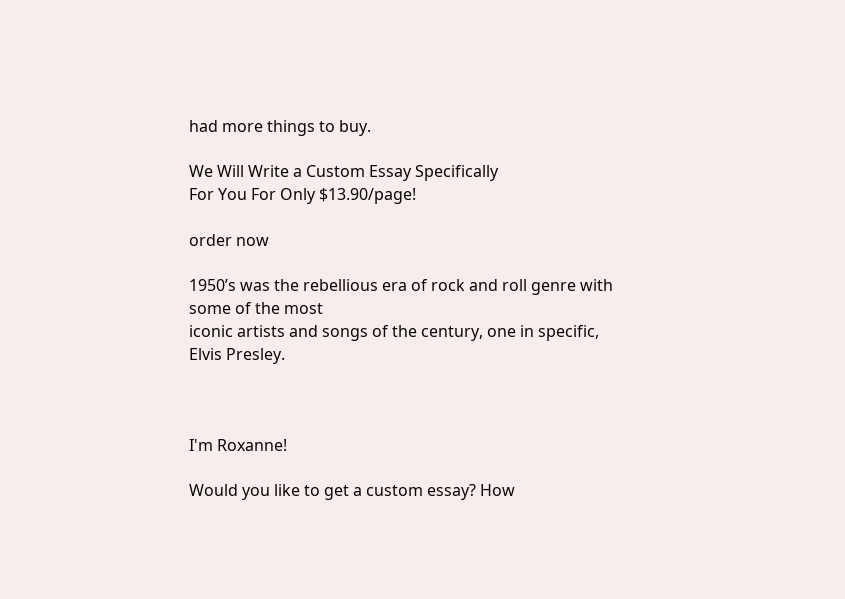had more things to buy.

We Will Write a Custom Essay Specifically
For You For Only $13.90/page!

order now

1950’s was the rebellious era of rock and roll genre with some of the most
iconic artists and songs of the century, one in specific, Elvis Presley.



I'm Roxanne!

Would you like to get a custom essay? How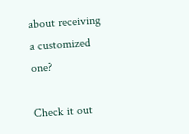about receiving a customized one?

Check it out